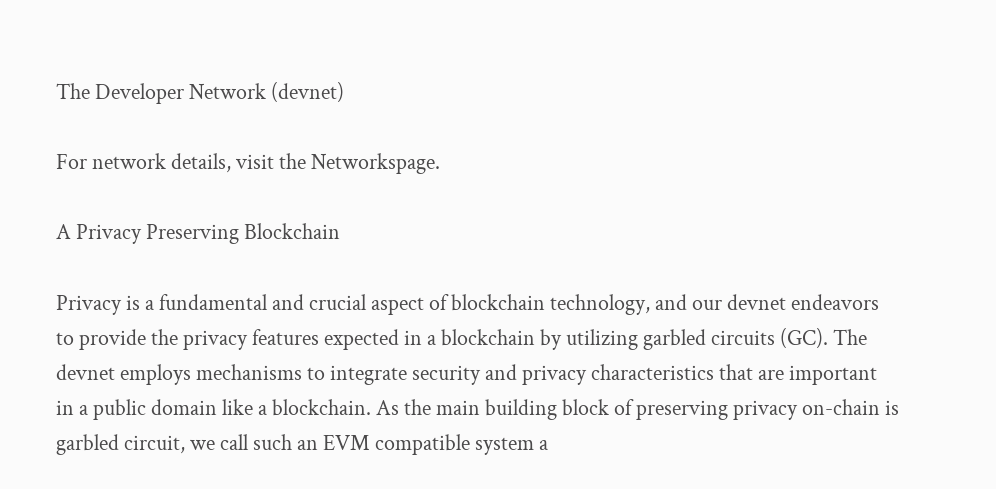The Developer Network (devnet)

For network details, visit the Networkspage.

A Privacy Preserving Blockchain

Privacy is a fundamental and crucial aspect of blockchain technology, and our devnet endeavors to provide the privacy features expected in a blockchain by utilizing garbled circuits (GC). The devnet employs mechanisms to integrate security and privacy characteristics that are important in a public domain like a blockchain. As the main building block of preserving privacy on-chain is garbled circuit, we call such an EVM compatible system a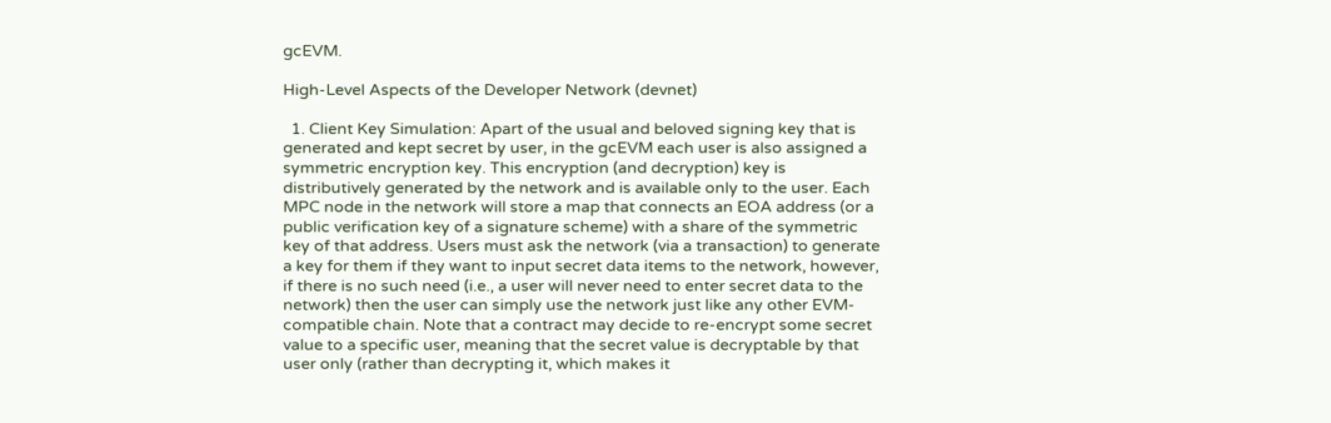gcEVM.

High-Level Aspects of the Developer Network (devnet)

  1. Client Key Simulation: Apart of the usual and beloved signing key that is generated and kept secret by user, in the gcEVM each user is also assigned a symmetric encryption key. This encryption (and decryption) key is distributively generated by the network and is available only to the user. Each MPC node in the network will store a map that connects an EOA address (or a public verification key of a signature scheme) with a share of the symmetric key of that address. Users must ask the network (via a transaction) to generate a key for them if they want to input secret data items to the network, however, if there is no such need (i.e., a user will never need to enter secret data to the network) then the user can simply use the network just like any other EVM-compatible chain. Note that a contract may decide to re-encrypt some secret value to a specific user, meaning that the secret value is decryptable by that user only (rather than decrypting it, which makes it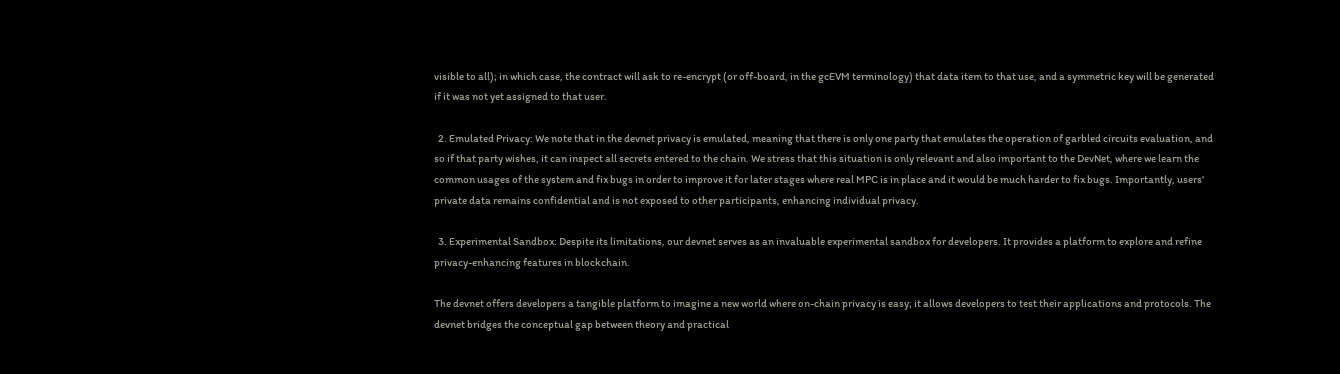visible to all); in which case, the contract will ask to re-encrypt (or off-board, in the gcEVM terminology) that data item to that use, and a symmetric key will be generated if it was not yet assigned to that user.

  2. Emulated Privacy: We note that in the devnet privacy is emulated, meaning that there is only one party that emulates the operation of garbled circuits evaluation, and so if that party wishes, it can inspect all secrets entered to the chain. We stress that this situation is only relevant and also important to the DevNet, where we learn the common usages of the system and fix bugs in order to improve it for later stages where real MPC is in place and it would be much harder to fix bugs. Importantly, users' private data remains confidential and is not exposed to other participants, enhancing individual privacy.

  3. Experimental Sandbox: Despite its limitations, our devnet serves as an invaluable experimental sandbox for developers. It provides a platform to explore and refine privacy-enhancing features in blockchain.

The devnet offers developers a tangible platform to imagine a new world where on-chain privacy is easy; it allows developers to test their applications and protocols. The devnet bridges the conceptual gap between theory and practical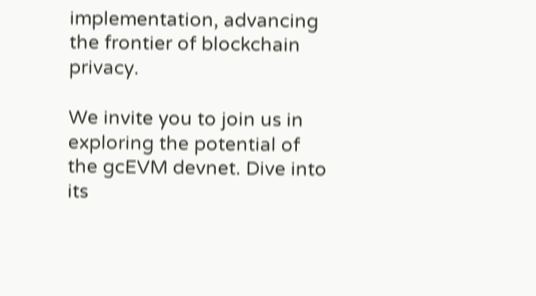implementation, advancing the frontier of blockchain privacy.

We invite you to join us in exploring the potential of the gcEVM devnet. Dive into its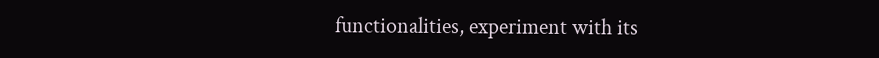functionalities, experiment with its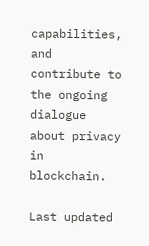capabilities, and contribute to the ongoing dialogue about privacy in blockchain.

Last updated